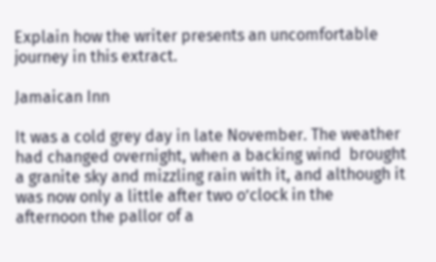Explain how the writer presents an uncomfortable journey in this extract.

Jamaican Inn

It was a cold grey day in late November. The weather had changed overnight, when a backing wind  brought a granite sky and mizzling rain with it, and although it was now only a little after two o’clock in the afternoon the pallor of a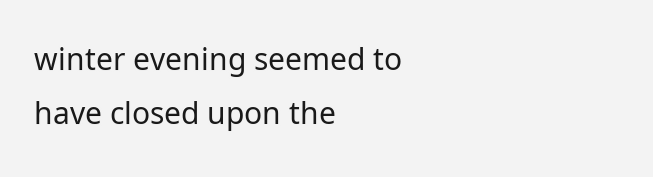winter evening seemed to have closed upon the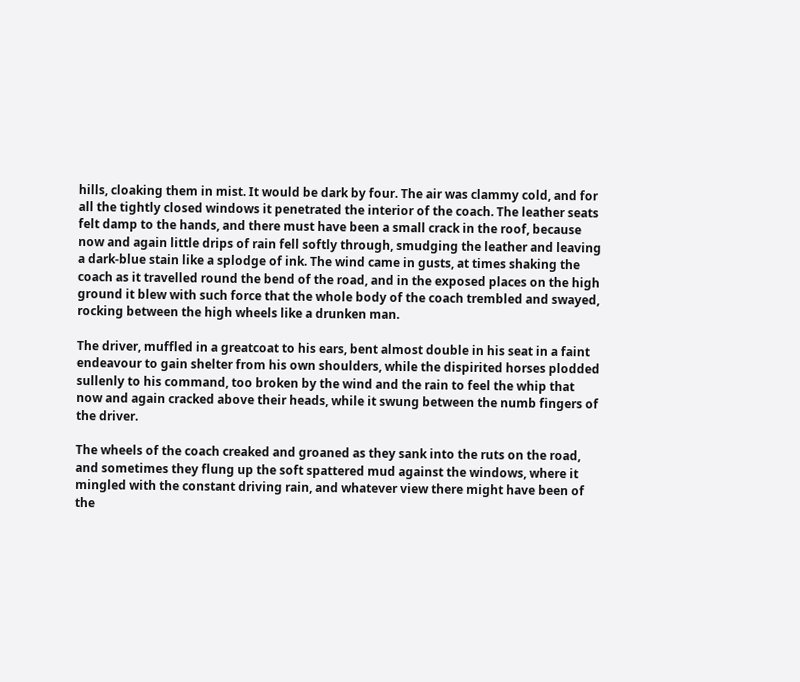hills, cloaking them in mist. It would be dark by four. The air was clammy cold, and for all the tightly closed windows it penetrated the interior of the coach. The leather seats felt damp to the hands, and there must have been a small crack in the roof, because now and again little drips of rain fell softly through, smudging the leather and leaving a dark-blue stain like a splodge of ink. The wind came in gusts, at times shaking the coach as it travelled round the bend of the road, and in the exposed places on the high ground it blew with such force that the whole body of the coach trembled and swayed, rocking between the high wheels like a drunken man.

The driver, muffled in a greatcoat to his ears, bent almost double in his seat in a faint endeavour to gain shelter from his own shoulders, while the dispirited horses plodded sullenly to his command, too broken by the wind and the rain to feel the whip that now and again cracked above their heads, while it swung between the numb fingers of the driver.

The wheels of the coach creaked and groaned as they sank into the ruts on the road, and sometimes they flung up the soft spattered mud against the windows, where it mingled with the constant driving rain, and whatever view there might have been of the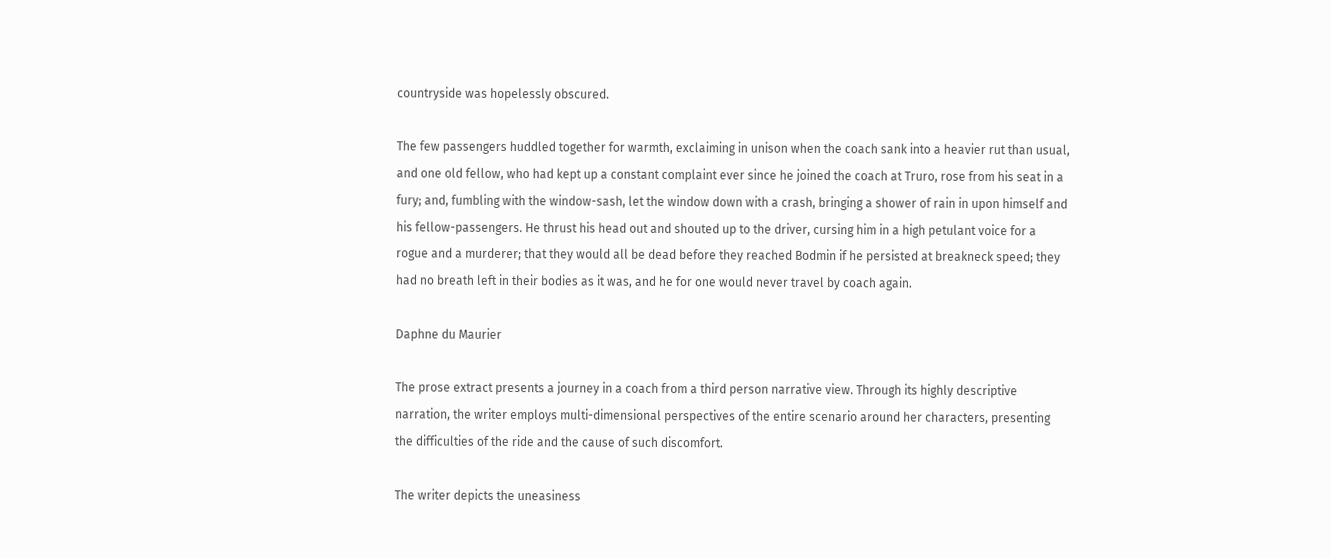countryside was hopelessly obscured.

The few passengers huddled together for warmth, exclaiming in unison when the coach sank into a heavier rut than usual, and one old fellow, who had kept up a constant complaint ever since he joined the coach at Truro, rose from his seat in a fury; and, fumbling with the window-sash, let the window down with a crash, bringing a shower of rain in upon himself and his fellow-passengers. He thrust his head out and shouted up to the driver, cursing him in a high petulant voice for a rogue and a murderer; that they would all be dead before they reached Bodmin if he persisted at breakneck speed; they had no breath left in their bodies as it was, and he for one would never travel by coach again.

Daphne du Maurier

The prose extract presents a journey in a coach from a third person narrative view. Through its highly descriptive narration, the writer employs multi-dimensional perspectives of the entire scenario around her characters, presenting the difficulties of the ride and the cause of such discomfort.

The writer depicts the uneasiness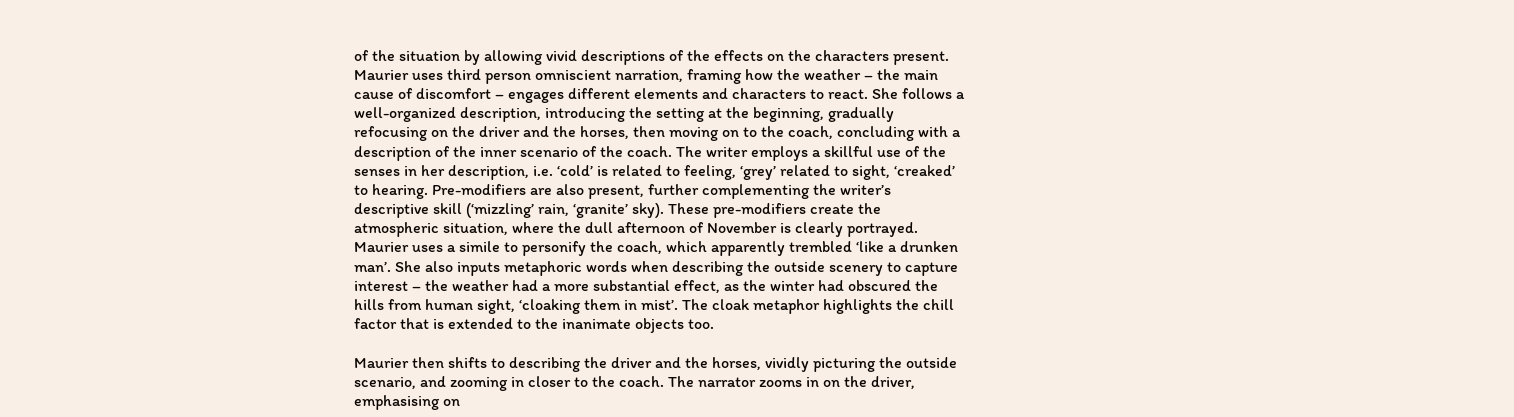of the situation by allowing vivid descriptions of the effects on the characters present. Maurier uses third person omniscient narration, framing how the weather – the main cause of discomfort – engages different elements and characters to react. She follows a well-organized description, introducing the setting at the beginning, gradually refocusing on the driver and the horses, then moving on to the coach, concluding with a description of the inner scenario of the coach. The writer employs a skillful use of the senses in her description, i.e. ‘cold’ is related to feeling, ‘grey’ related to sight, ‘creaked’ to hearing. Pre-modifiers are also present, further complementing the writer’s descriptive skill (‘mizzling’ rain, ‘granite’ sky). These pre-modifiers create the atmospheric situation, where the dull afternoon of November is clearly portrayed. Maurier uses a simile to personify the coach, which apparently trembled ‘like a drunken man’. She also inputs metaphoric words when describing the outside scenery to capture interest – the weather had a more substantial effect, as the winter had obscured the hills from human sight, ‘cloaking them in mist’. The cloak metaphor highlights the chill factor that is extended to the inanimate objects too.

Maurier then shifts to describing the driver and the horses, vividly picturing the outside scenario, and zooming in closer to the coach. The narrator zooms in on the driver, emphasising on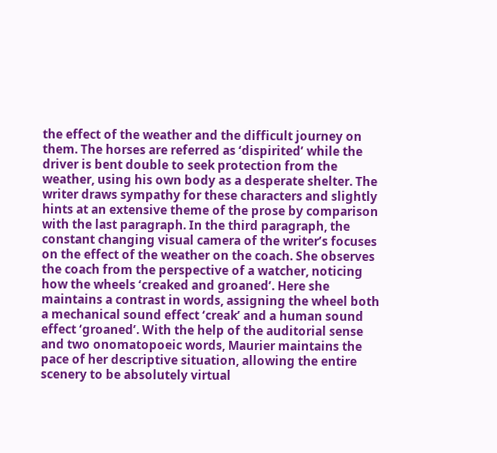the effect of the weather and the difficult journey on them. The horses are referred as ‘dispirited’ while the driver is bent double to seek protection from the weather, using his own body as a desperate shelter. The writer draws sympathy for these characters and slightly hints at an extensive theme of the prose by comparison with the last paragraph. In the third paragraph, the constant changing visual camera of the writer’s focuses on the effect of the weather on the coach. She observes the coach from the perspective of a watcher, noticing how the wheels ‘creaked and groaned’. Here she maintains a contrast in words, assigning the wheel both a mechanical sound effect ‘creak’ and a human sound effect ‘groaned’. With the help of the auditorial sense and two onomatopoeic words, Maurier maintains the pace of her descriptive situation, allowing the entire scenery to be absolutely virtual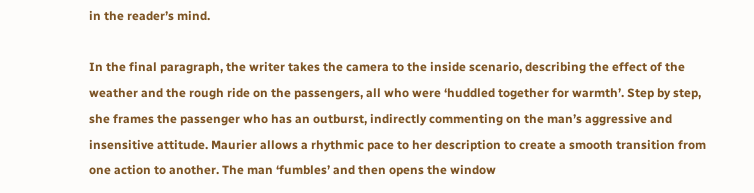in the reader’s mind.

In the final paragraph, the writer takes the camera to the inside scenario, describing the effect of the weather and the rough ride on the passengers, all who were ‘huddled together for warmth’. Step by step, she frames the passenger who has an outburst, indirectly commenting on the man’s aggressive and insensitive attitude. Maurier allows a rhythmic pace to her description to create a smooth transition from one action to another. The man ‘fumbles’ and then opens the window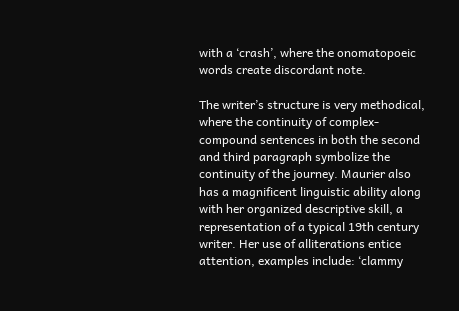with a ‘crash’, where the onomatopoeic words create discordant note.

The writer’s structure is very methodical, where the continuity of complex-compound sentences in both the second and third paragraph symbolize the continuity of the journey. Maurier also has a magnificent linguistic ability along with her organized descriptive skill, a representation of a typical 19th century writer. Her use of alliterations entice attention, examples include: ‘clammy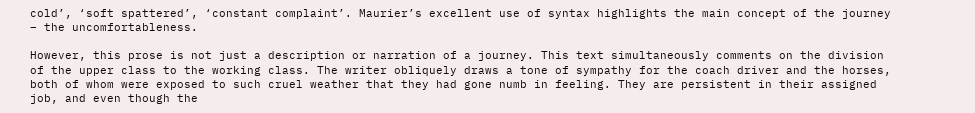cold’, ‘soft spattered’, ‘constant complaint’. Maurier’s excellent use of syntax highlights the main concept of the journey – the uncomfortableness.

However, this prose is not just a description or narration of a journey. This text simultaneously comments on the division of the upper class to the working class. The writer obliquely draws a tone of sympathy for the coach driver and the horses, both of whom were exposed to such cruel weather that they had gone numb in feeling. They are persistent in their assigned job, and even though the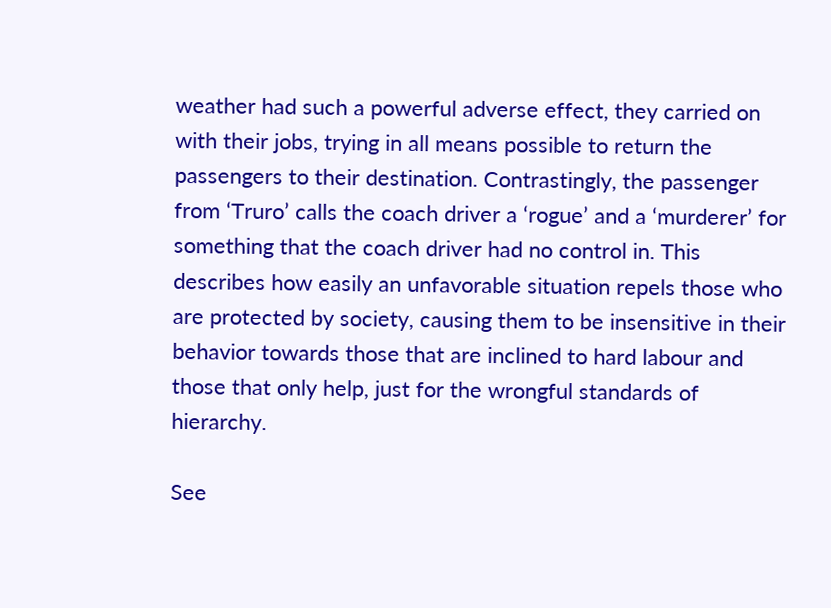weather had such a powerful adverse effect, they carried on with their jobs, trying in all means possible to return the passengers to their destination. Contrastingly, the passenger from ‘Truro’ calls the coach driver a ‘rogue’ and a ‘murderer’ for something that the coach driver had no control in. This describes how easily an unfavorable situation repels those who are protected by society, causing them to be insensitive in their behavior towards those that are inclined to hard labour and those that only help, just for the wrongful standards of hierarchy.

See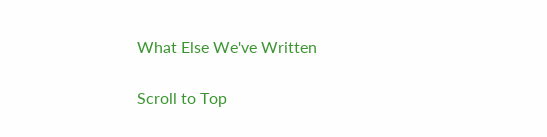What Else We've Written

Scroll to Top